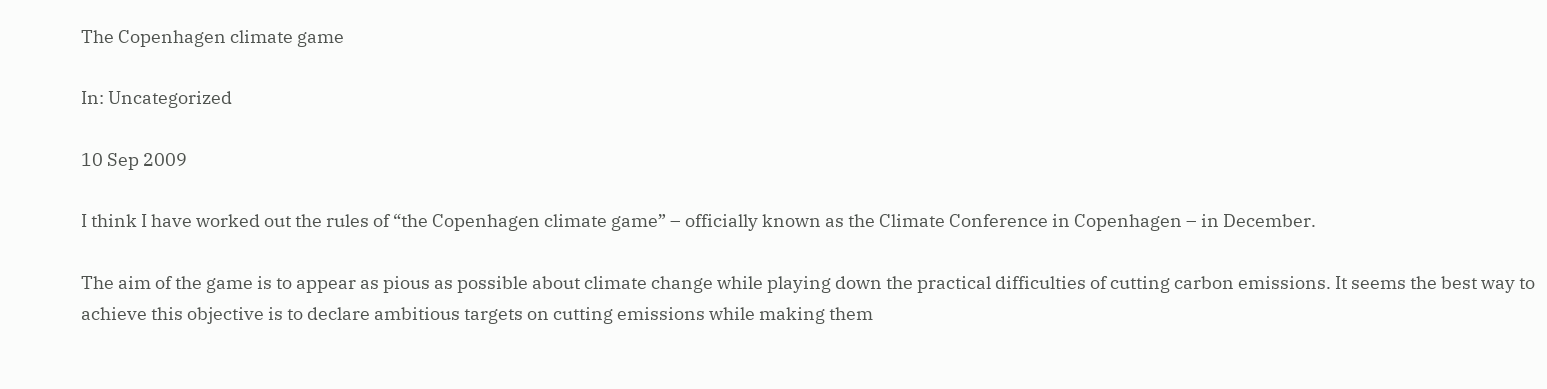The Copenhagen climate game

In: Uncategorized

10 Sep 2009

I think I have worked out the rules of “the Copenhagen climate game” – officially known as the Climate Conference in Copenhagen – in December.

The aim of the game is to appear as pious as possible about climate change while playing down the practical difficulties of cutting carbon emissions. It seems the best way to achieve this objective is to declare ambitious targets on cutting emissions while making them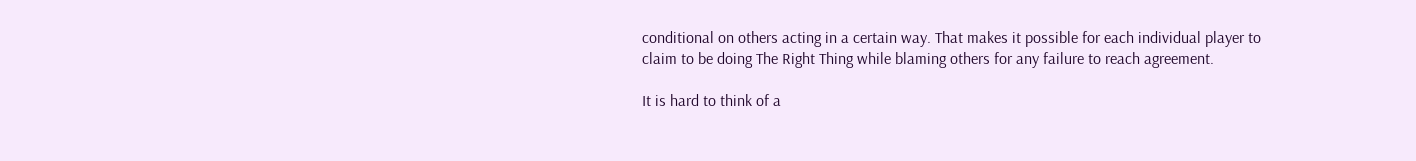conditional on others acting in a certain way. That makes it possible for each individual player to claim to be doing The Right Thing while blaming others for any failure to reach agreement.

It is hard to think of a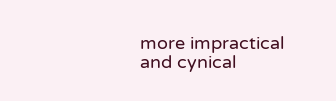more impractical and cynical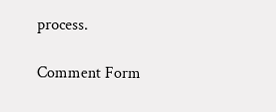process.

Comment Form